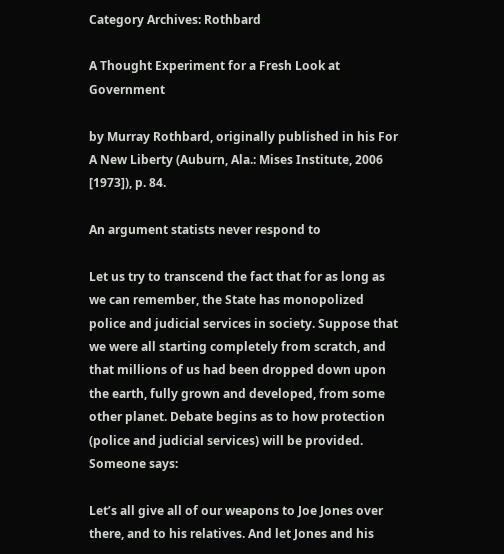Category Archives: Rothbard

A Thought Experiment for a Fresh Look at Government

by Murray Rothbard, originally published in his For A New Liberty (Auburn, Ala.: Mises Institute, 2006 [1973]), p. 84.

An argument statists never respond to

Let us try to transcend the fact that for as long as we can remember, the State has monopolized police and judicial services in society. Suppose that we were all starting completely from scratch, and that millions of us had been dropped down upon the earth, fully grown and developed, from some other planet. Debate begins as to how protection (police and judicial services) will be provided. Someone says:

Let’s all give all of our weapons to Joe Jones over there, and to his relatives. And let Jones and his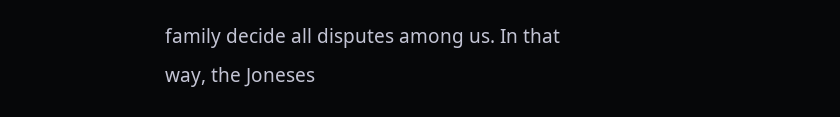family decide all disputes among us. In that way, the Joneses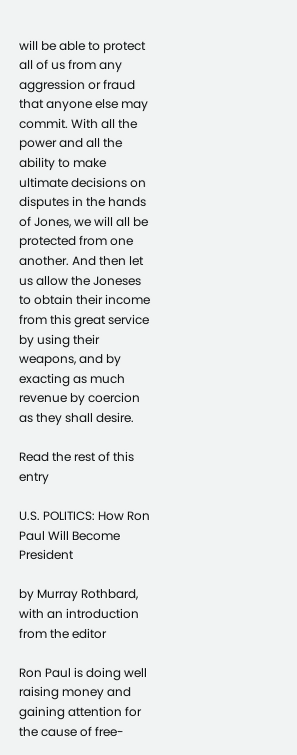will be able to protect all of us from any aggression or fraud that anyone else may commit. With all the power and all the ability to make ultimate decisions on disputes in the hands of Jones, we will all be protected from one another. And then let us allow the Joneses to obtain their income from this great service by using their weapons, and by exacting as much revenue by coercion as they shall desire.

Read the rest of this entry

U.S. POLITICS: How Ron Paul Will Become President

by Murray Rothbard, with an introduction from the editor

Ron Paul is doing well raising money and gaining attention for the cause of free-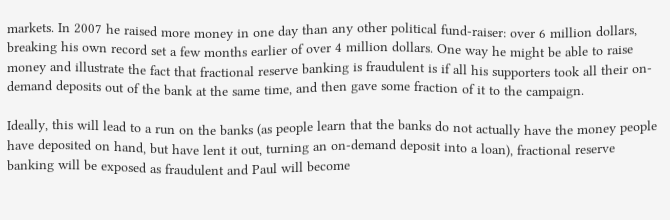markets. In 2007 he raised more money in one day than any other political fund-raiser: over 6 million dollars, breaking his own record set a few months earlier of over 4 million dollars. One way he might be able to raise money and illustrate the fact that fractional reserve banking is fraudulent is if all his supporters took all their on-demand deposits out of the bank at the same time, and then gave some fraction of it to the campaign.

Ideally, this will lead to a run on the banks (as people learn that the banks do not actually have the money people have deposited on hand, but have lent it out, turning an on-demand deposit into a loan), fractional reserve banking will be exposed as fraudulent and Paul will become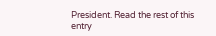President. Read the rest of this entry